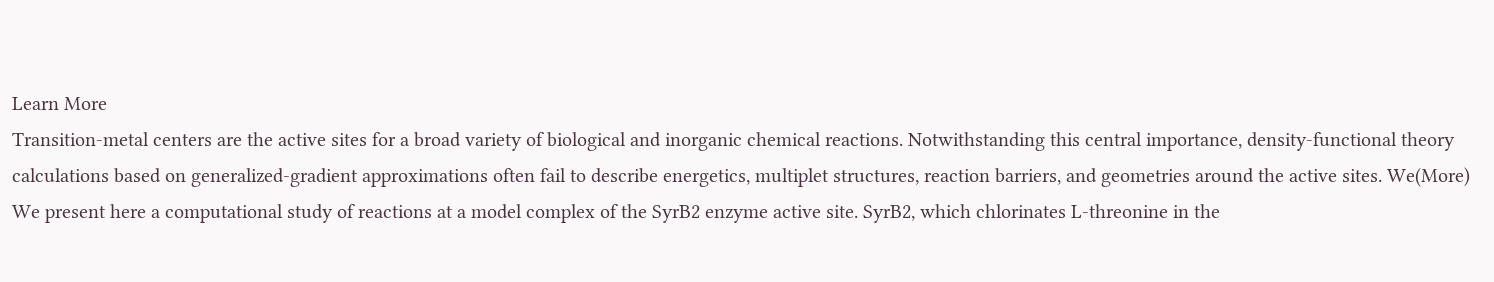Learn More
Transition-metal centers are the active sites for a broad variety of biological and inorganic chemical reactions. Notwithstanding this central importance, density-functional theory calculations based on generalized-gradient approximations often fail to describe energetics, multiplet structures, reaction barriers, and geometries around the active sites. We(More)
We present here a computational study of reactions at a model complex of the SyrB2 enzyme active site. SyrB2, which chlorinates L-threonine in the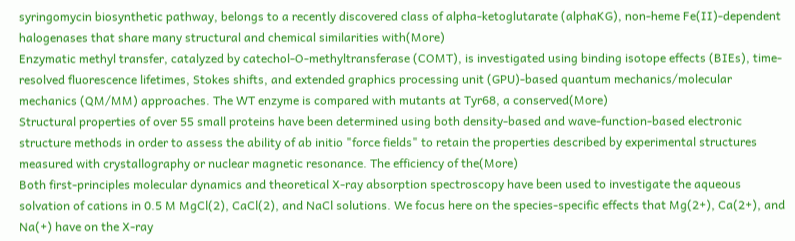syringomycin biosynthetic pathway, belongs to a recently discovered class of alpha-ketoglutarate (alphaKG), non-heme Fe(II)-dependent halogenases that share many structural and chemical similarities with(More)
Enzymatic methyl transfer, catalyzed by catechol-O-methyltransferase (COMT), is investigated using binding isotope effects (BIEs), time-resolved fluorescence lifetimes, Stokes shifts, and extended graphics processing unit (GPU)-based quantum mechanics/molecular mechanics (QM/MM) approaches. The WT enzyme is compared with mutants at Tyr68, a conserved(More)
Structural properties of over 55 small proteins have been determined using both density-based and wave-function-based electronic structure methods in order to assess the ability of ab initio "force fields" to retain the properties described by experimental structures measured with crystallography or nuclear magnetic resonance. The efficiency of the(More)
Both first-principles molecular dynamics and theoretical X-ray absorption spectroscopy have been used to investigate the aqueous solvation of cations in 0.5 M MgCl(2), CaCl(2), and NaCl solutions. We focus here on the species-specific effects that Mg(2+), Ca(2+), and Na(+) have on the X-ray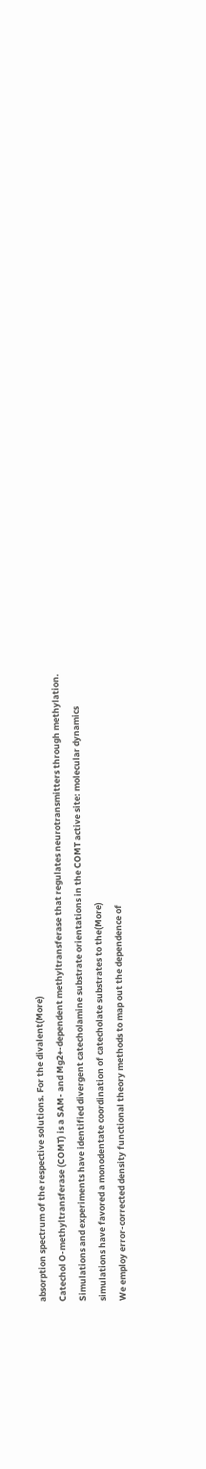absorption spectrum of the respective solutions. For the divalent(More)
Catechol O-methyltransferase (COMT) is a SAM- and Mg2+-dependent methyltransferase that regulates neurotransmitters through methylation. Simulations and experiments have identified divergent catecholamine substrate orientations in the COMT active site: molecular dynamics simulations have favored a monodentate coordination of catecholate substrates to the(More)
We employ error-corrected density functional theory methods to map out the dependence of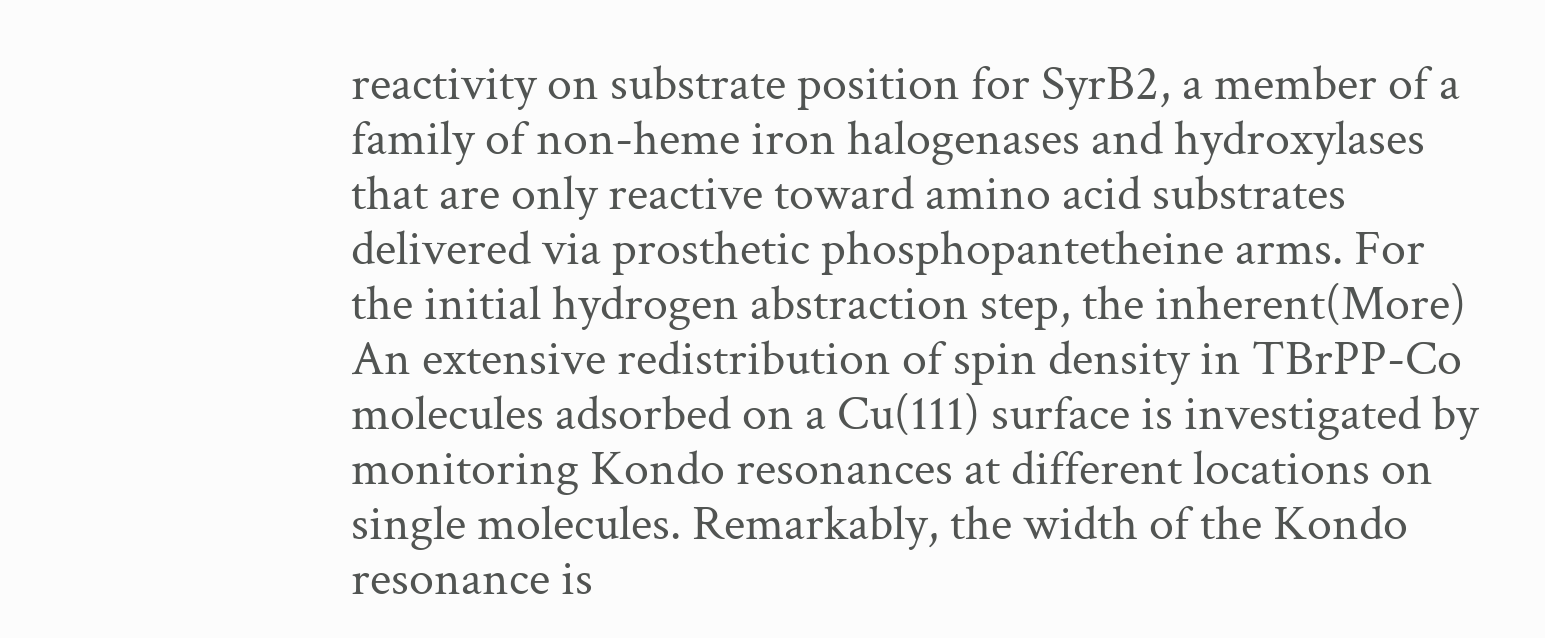reactivity on substrate position for SyrB2, a member of a family of non-heme iron halogenases and hydroxylases that are only reactive toward amino acid substrates delivered via prosthetic phosphopantetheine arms. For the initial hydrogen abstraction step, the inherent(More)
An extensive redistribution of spin density in TBrPP-Co molecules adsorbed on a Cu(111) surface is investigated by monitoring Kondo resonances at different locations on single molecules. Remarkably, the width of the Kondo resonance is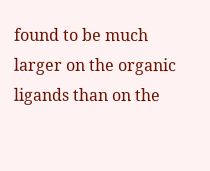found to be much larger on the organic ligands than on the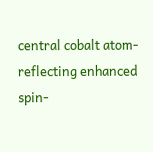central cobalt atom-reflecting enhanced spin-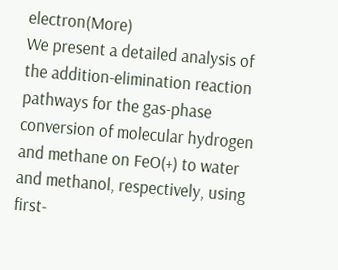electron(More)
We present a detailed analysis of the addition-elimination reaction pathways for the gas-phase conversion of molecular hydrogen and methane on FeO(+) to water and methanol, respectively, using first-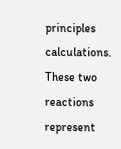principles calculations. These two reactions represent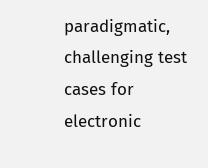paradigmatic, challenging test cases for electronic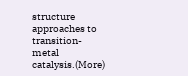structure approaches to transition-metal catalysis.(More)